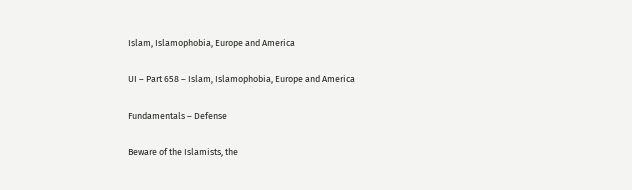Islam, Islamophobia, Europe and America

UI – Part 658 – Islam, Islamophobia, Europe and America

Fundamentals – Defense

Beware of the Islamists, the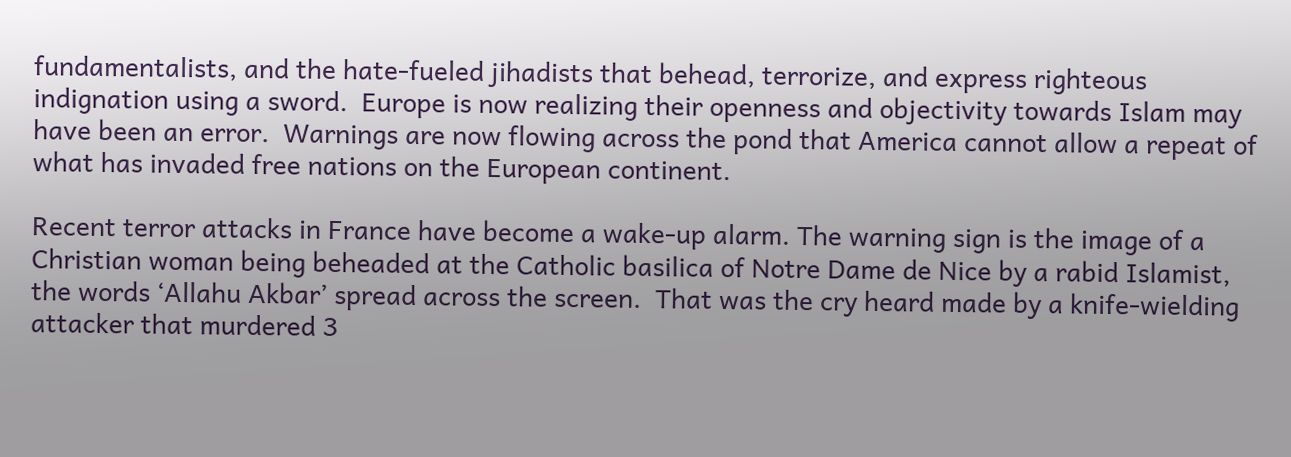fundamentalists, and the hate-fueled jihadists that behead, terrorize, and express righteous indignation using a sword.  Europe is now realizing their openness and objectivity towards Islam may have been an error.  Warnings are now flowing across the pond that America cannot allow a repeat of what has invaded free nations on the European continent.

Recent terror attacks in France have become a wake-up alarm. The warning sign is the image of a Christian woman being beheaded at the Catholic basilica of Notre Dame de Nice by a rabid Islamist, the words ‘Allahu Akbar’ spread across the screen.  That was the cry heard made by a knife-wielding attacker that murdered 3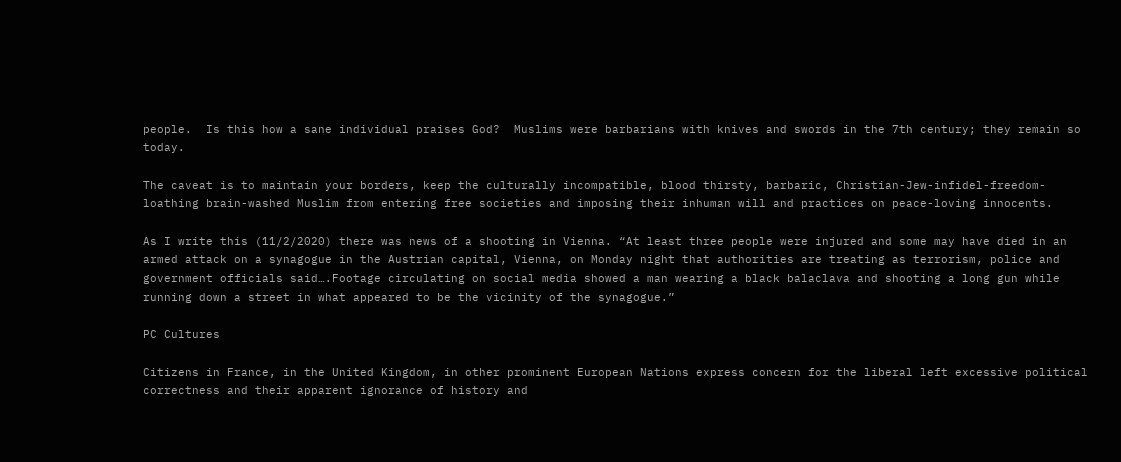people.  Is this how a sane individual praises God?  Muslims were barbarians with knives and swords in the 7th century; they remain so today.

The caveat is to maintain your borders, keep the culturally incompatible, blood thirsty, barbaric, Christian-Jew-infidel-freedom-loathing brain-washed Muslim from entering free societies and imposing their inhuman will and practices on peace-loving innocents.

As I write this (11/2/2020) there was news of a shooting in Vienna. “At least three people were injured and some may have died in an armed attack on a synagogue in the Austrian capital, Vienna, on Monday night that authorities are treating as terrorism, police and government officials said….Footage circulating on social media showed a man wearing a black balaclava and shooting a long gun while running down a street in what appeared to be the vicinity of the synagogue.”

PC Cultures

Citizens in France, in the United Kingdom, in other prominent European Nations express concern for the liberal left excessive political correctness and their apparent ignorance of history and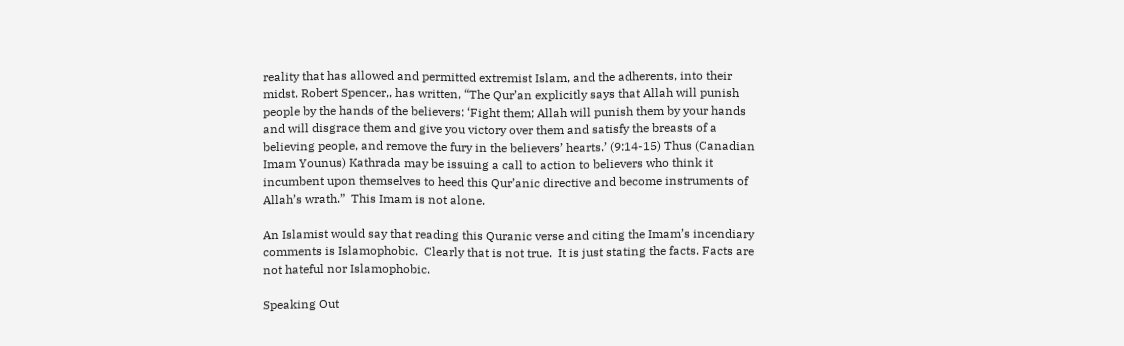reality that has allowed and permitted extremist Islam, and the adherents, into their midst. Robert Spencer,, has written, “The Qur’an explicitly says that Allah will punish people by the hands of the believers: ‘Fight them; Allah will punish them by your hands and will disgrace them and give you victory over them and satisfy the breasts of a believing people, and remove the fury in the believers’ hearts.’ (9:14-15) Thus (Canadian Imam Younus) Kathrada may be issuing a call to action to believers who think it incumbent upon themselves to heed this Qur’anic directive and become instruments of Allah’s wrath.”  This Imam is not alone.

An Islamist would say that reading this Quranic verse and citing the Imam’s incendiary comments is Islamophobic.  Clearly that is not true.  It is just stating the facts. Facts are not hateful nor Islamophobic.

Speaking Out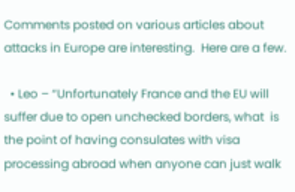Comments posted on various articles about attacks in Europe are interesting.  Here are a few.

  • Leo – “Unfortunately France and the EU will suffer due to open unchecked borders, what  is the point of having consulates with visa processing abroad when anyone can just walk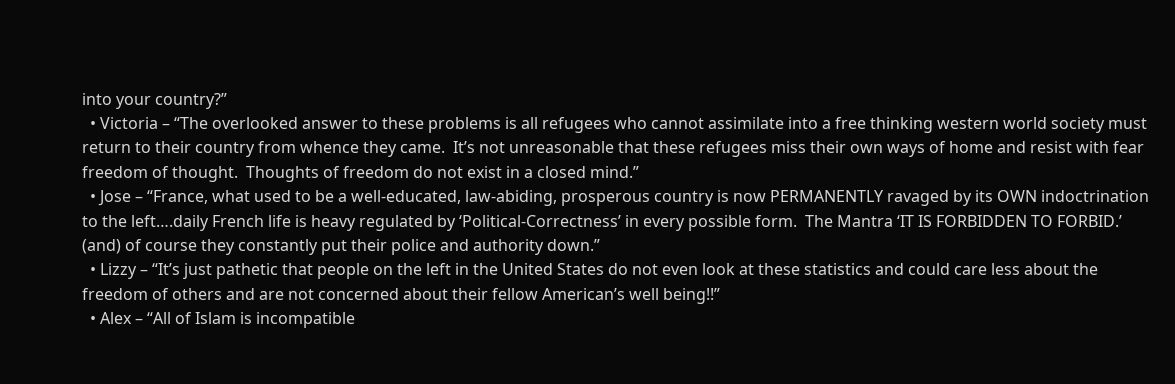into your country?”
  • Victoria – “The overlooked answer to these problems is all refugees who cannot assimilate into a free thinking western world society must return to their country from whence they came.  It’s not unreasonable that these refugees miss their own ways of home and resist with fear freedom of thought.  Thoughts of freedom do not exist in a closed mind.”
  • Jose – “France, what used to be a well-educated, law-abiding, prosperous country is now PERMANENTLY ravaged by its OWN indoctrination to the left….daily French life is heavy regulated by ‘Political-Correctness’ in every possible form.  The Mantra ‘IT IS FORBIDDEN TO FORBID.’ (and) of course they constantly put their police and authority down.”
  • Lizzy – “It’s just pathetic that people on the left in the United States do not even look at these statistics and could care less about the freedom of others and are not concerned about their fellow American’s well being!!”
  • Alex – “All of Islam is incompatible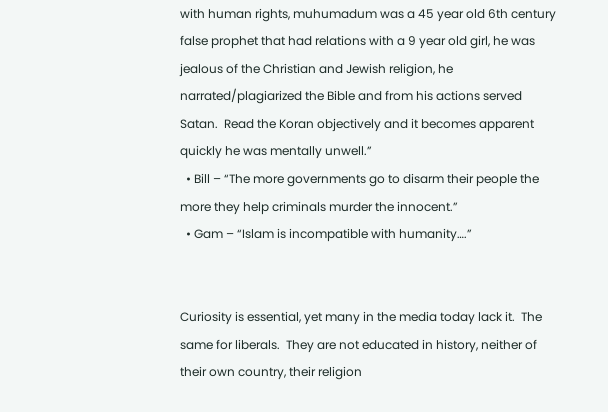with human rights, muhumadum was a 45 year old 6th century false prophet that had relations with a 9 year old girl, he was jealous of the Christian and Jewish religion, he narrated/plagiarized the Bible and from his actions served Satan.  Read the Koran objectively and it becomes apparent quickly he was mentally unwell.”
  • Bill – “The more governments go to disarm their people the more they help criminals murder the innocent.”
  • Gam – “Islam is incompatible with humanity….”


Curiosity is essential, yet many in the media today lack it.  The same for liberals.  They are not educated in history, neither of their own country, their religion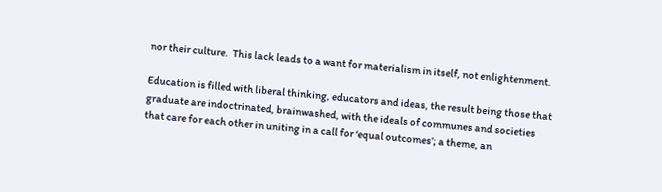nor their culture.  This lack leads to a want for materialism in itself, not enlightenment.

Education is filled with liberal thinking, educators and ideas, the result being those that graduate are indoctrinated, brainwashed, with the ideals of communes and societies that care for each other in uniting in a call for ‘equal outcomes’; a theme, an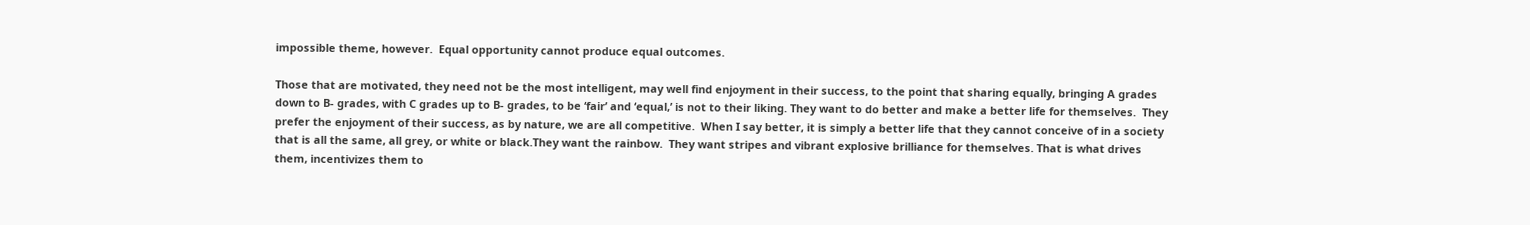impossible theme, however.  Equal opportunity cannot produce equal outcomes.

Those that are motivated, they need not be the most intelligent, may well find enjoyment in their success, to the point that sharing equally, bringing A grades down to B- grades, with C grades up to B- grades, to be ‘fair’ and ‘equal,’ is not to their liking. They want to do better and make a better life for themselves.  They prefer the enjoyment of their success, as by nature, we are all competitive.  When I say better, it is simply a better life that they cannot conceive of in a society that is all the same, all grey, or white or black.They want the rainbow.  They want stripes and vibrant explosive brilliance for themselves. That is what drives them, incentivizes them to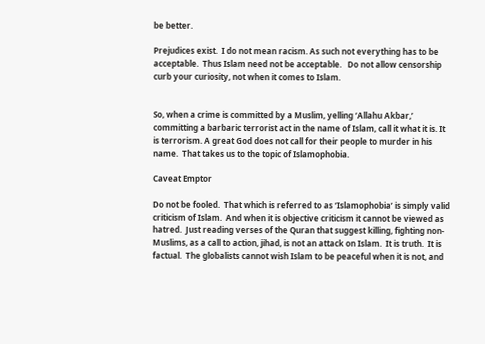be better.

Prejudices exist.  I do not mean racism. As such not everything has to be acceptable.  Thus Islam need not be acceptable.   Do not allow censorship curb your curiosity, not when it comes to Islam.


So, when a crime is committed by a Muslim, yelling ‘Allahu Akbar,’ committing a barbaric terrorist act in the name of Islam, call it what it is. It is terrorism. A great God does not call for their people to murder in his name.  That takes us to the topic of Islamophobia.

Caveat Emptor

Do not be fooled.  That which is referred to as ‘Islamophobia’ is simply valid criticism of Islam.  And when it is objective criticism it cannot be viewed as hatred.  Just reading verses of the Quran that suggest killing, fighting non-Muslims, as a call to action, jihad, is not an attack on Islam.  It is truth.  It is factual.  The globalists cannot wish Islam to be peaceful when it is not, and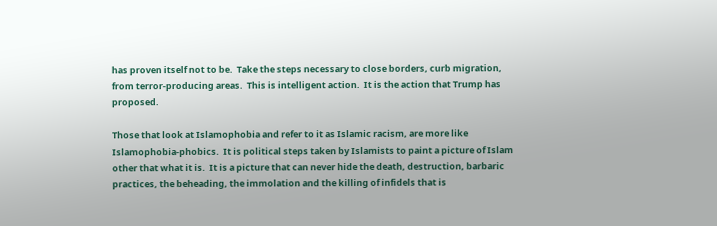has proven itself not to be.  Take the steps necessary to close borders, curb migration, from terror-producing areas.  This is intelligent action.  It is the action that Trump has proposed.

Those that look at Islamophobia and refer to it as Islamic racism, are more like Islamophobia-phobics.  It is political steps taken by Islamists to paint a picture of Islam other that what it is.  It is a picture that can never hide the death, destruction, barbaric practices, the beheading, the immolation and the killing of infidels that is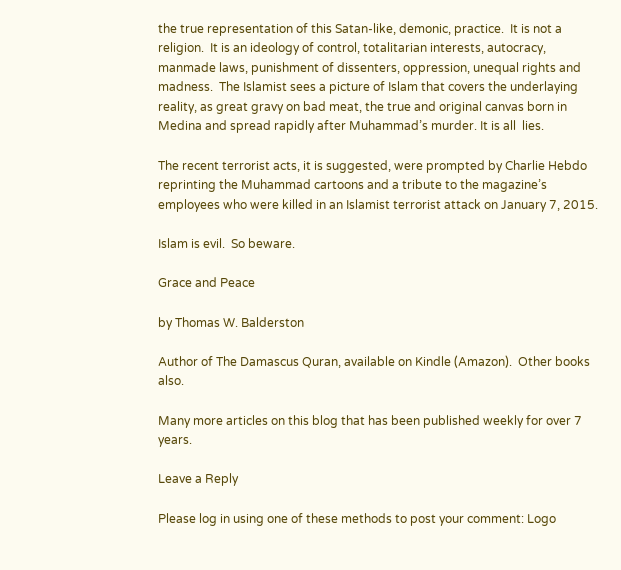the true representation of this Satan-like, demonic, practice.  It is not a religion.  It is an ideology of control, totalitarian interests, autocracy, manmade laws, punishment of dissenters, oppression, unequal rights and madness.  The Islamist sees a picture of Islam that covers the underlaying reality, as great gravy on bad meat, the true and original canvas born in Medina and spread rapidly after Muhammad’s murder. It is all  lies.

The recent terrorist acts, it is suggested, were prompted by Charlie Hebdo reprinting the Muhammad cartoons and a tribute to the magazine’s employees who were killed in an Islamist terrorist attack on January 7, 2015.

Islam is evil.  So beware.

Grace and Peace

by Thomas W. Balderston

Author of The Damascus Quran, available on Kindle (Amazon).  Other books also.

Many more articles on this blog that has been published weekly for over 7 years.

Leave a Reply

Please log in using one of these methods to post your comment: Logo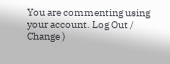You are commenting using your account. Log Out /  Change )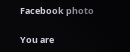Facebook photo

You are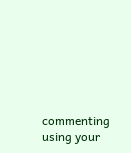commenting using your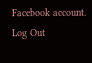Facebook account. Log Out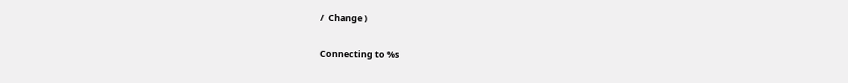/  Change )

Connecting to %s